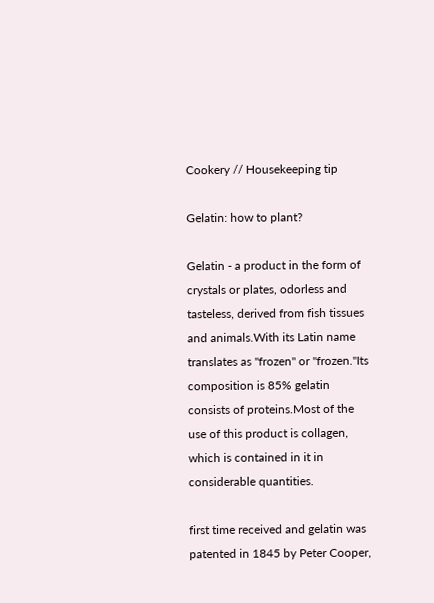Cookery // Housekeeping tip

Gelatin: how to plant?

Gelatin - a product in the form of crystals or plates, odorless and tasteless, derived from fish tissues and animals.With its Latin name translates as "frozen" or "frozen."Its composition is 85% gelatin consists of proteins.Most of the use of this product is collagen, which is contained in it in considerable quantities.

first time received and gelatin was patented in 1845 by Peter Cooper,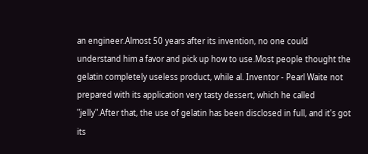an engineer.Almost 50 years after its invention, no one could understand him a favor and pick up how to use.Most people thought the gelatin completely useless product, while al. Inventor - Pearl Waite not prepared with its application very tasty dessert, which he called "jelly".After that, the use of gelatin has been disclosed in full, and it's got its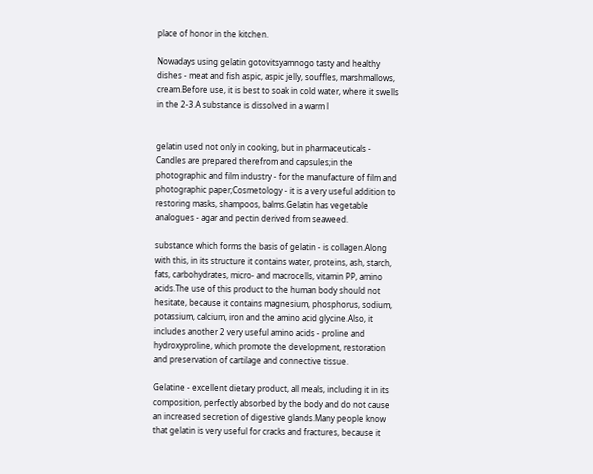place of honor in the kitchen.

Nowadays using gelatin gotovitsyamnogo tasty and healthy dishes - meat and fish aspic, aspic jelly, souffles, marshmallows, cream.Before use, it is best to soak in cold water, where it swells in the 2-3.A substance is dissolved in a warm l


gelatin used not only in cooking, but in pharmaceuticals - Candles are prepared therefrom and capsules;in the photographic and film industry - for the manufacture of film and photographic paper;Cosmetology - it is a very useful addition to restoring masks, shampoos, balms.Gelatin has vegetable analogues - agar and pectin derived from seaweed.

substance which forms the basis of gelatin - is collagen.Along with this, in its structure it contains water, proteins, ash, starch, fats, carbohydrates, micro- and macrocells, vitamin PP, amino acids.The use of this product to the human body should not hesitate, because it contains magnesium, phosphorus, sodium, potassium, calcium, iron and the amino acid glycine.Also, it includes another 2 very useful amino acids - proline and hydroxyproline, which promote the development, restoration and preservation of cartilage and connective tissue.

Gelatine - excellent dietary product, all meals, including it in its composition, perfectly absorbed by the body and do not cause an increased secretion of digestive glands.Many people know that gelatin is very useful for cracks and fractures, because it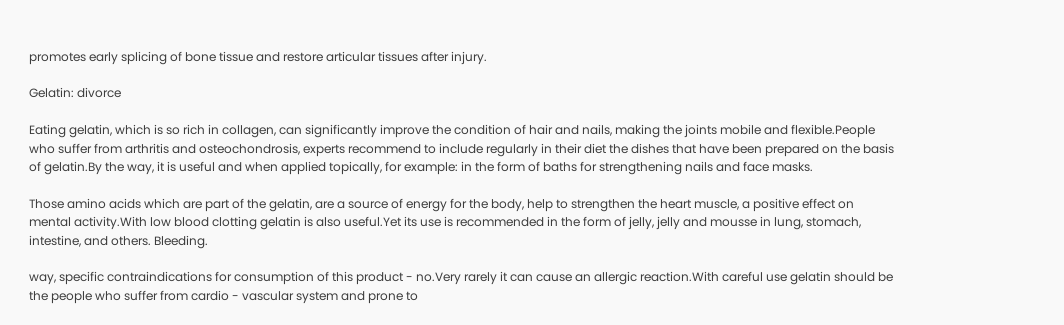promotes early splicing of bone tissue and restore articular tissues after injury.

Gelatin: divorce

Eating gelatin, which is so rich in collagen, can significantly improve the condition of hair and nails, making the joints mobile and flexible.People who suffer from arthritis and osteochondrosis, experts recommend to include regularly in their diet the dishes that have been prepared on the basis of gelatin.By the way, it is useful and when applied topically, for example: in the form of baths for strengthening nails and face masks.

Those amino acids which are part of the gelatin, are a source of energy for the body, help to strengthen the heart muscle, a positive effect on mental activity.With low blood clotting gelatin is also useful.Yet its use is recommended in the form of jelly, jelly and mousse in lung, stomach, intestine, and others. Bleeding.

way, specific contraindications for consumption of this product - no.Very rarely it can cause an allergic reaction.With careful use gelatin should be the people who suffer from cardio - vascular system and prone to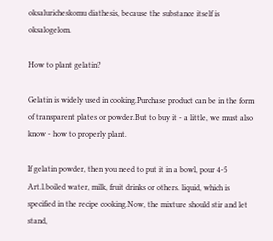oksaluricheskomu diathesis, because the substance itself is oksalogelom.

How to plant gelatin?

Gelatin is widely used in cooking.Purchase product can be in the form of transparent plates or powder.But to buy it - a little, we must also know - how to properly plant.

If gelatin powder, then you need to put it in a bowl, pour 4-5 Art.l.boiled water, milk, fruit drinks or others. liquid, which is specified in the recipe cooking.Now, the mixture should stir and let stand,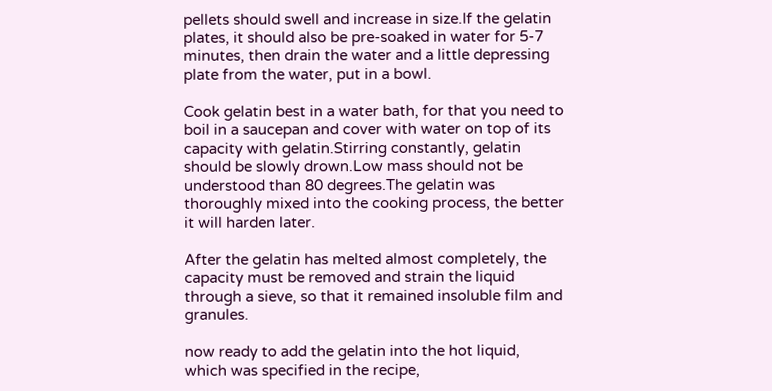pellets should swell and increase in size.If the gelatin plates, it should also be pre-soaked in water for 5-7 minutes, then drain the water and a little depressing plate from the water, put in a bowl.

Cook gelatin best in a water bath, for that you need to boil in a saucepan and cover with water on top of its capacity with gelatin.Stirring constantly, gelatin should be slowly drown.Low mass should not be understood than 80 degrees.The gelatin was thoroughly mixed into the cooking process, the better it will harden later.

After the gelatin has melted almost completely, the capacity must be removed and strain the liquid through a sieve, so that it remained insoluble film and granules.

now ready to add the gelatin into the hot liquid, which was specified in the recipe,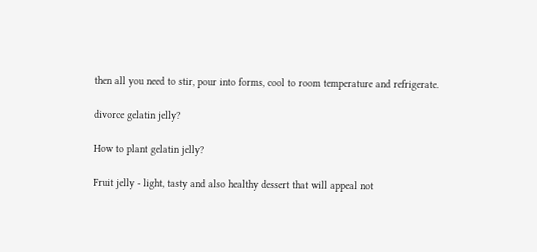then all you need to stir, pour into forms, cool to room temperature and refrigerate.

divorce gelatin jelly?

How to plant gelatin jelly?

Fruit jelly - light, tasty and also healthy dessert that will appeal not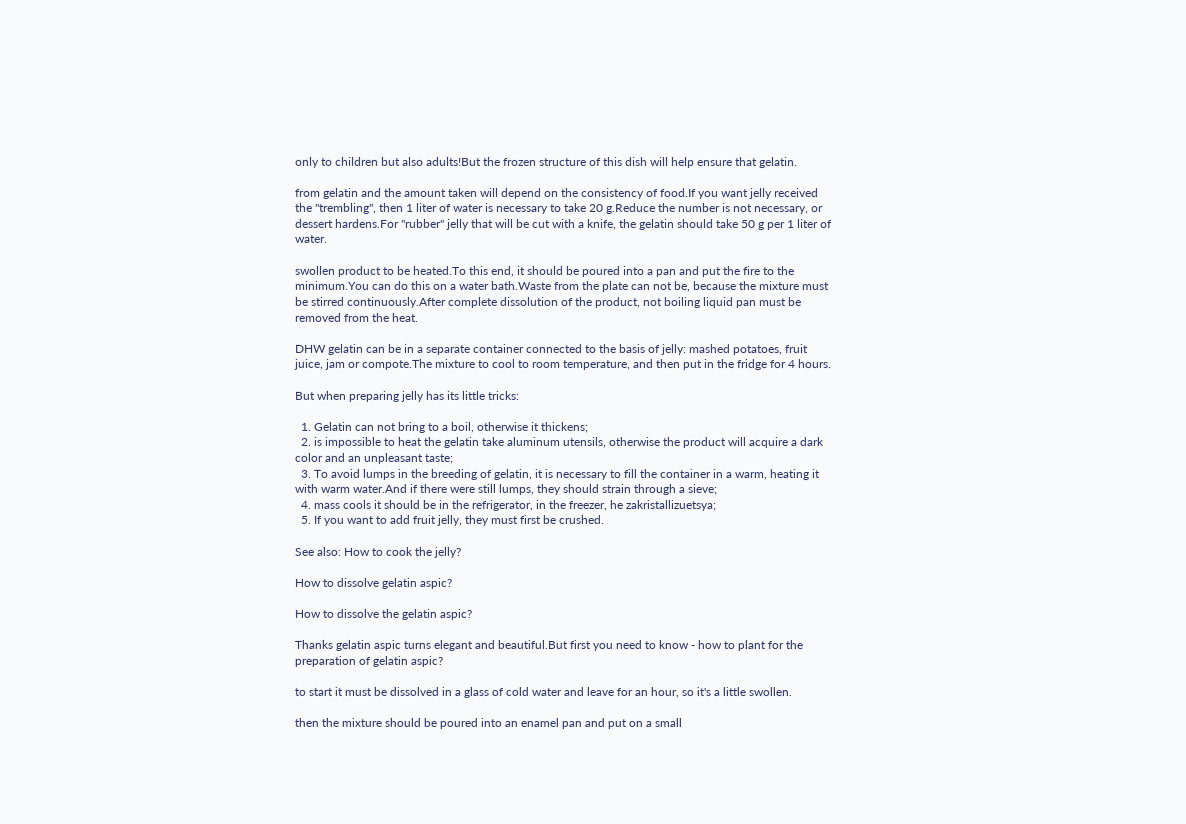only to children but also adults!But the frozen structure of this dish will help ensure that gelatin.

from gelatin and the amount taken will depend on the consistency of food.If you want jelly received the "trembling", then 1 liter of water is necessary to take 20 g.Reduce the number is not necessary, or dessert hardens.For "rubber" jelly that will be cut with a knife, the gelatin should take 50 g per 1 liter of water.

swollen product to be heated.To this end, it should be poured into a pan and put the fire to the minimum.You can do this on a water bath.Waste from the plate can not be, because the mixture must be stirred continuously.After complete dissolution of the product, not boiling liquid pan must be removed from the heat.

DHW gelatin can be in a separate container connected to the basis of jelly: mashed potatoes, fruit juice, jam or compote.The mixture to cool to room temperature, and then put in the fridge for 4 hours.

But when preparing jelly has its little tricks:

  1. Gelatin can not bring to a boil, otherwise it thickens;
  2. is impossible to heat the gelatin take aluminum utensils, otherwise the product will acquire a dark color and an unpleasant taste;
  3. To avoid lumps in the breeding of gelatin, it is necessary to fill the container in a warm, heating it with warm water.And if there were still lumps, they should strain through a sieve;
  4. mass cools it should be in the refrigerator, in the freezer, he zakristallizuetsya;
  5. If you want to add fruit jelly, they must first be crushed.

See also: How to cook the jelly?

How to dissolve gelatin aspic?

How to dissolve the gelatin aspic?

Thanks gelatin aspic turns elegant and beautiful.But first you need to know - how to plant for the preparation of gelatin aspic?

to start it must be dissolved in a glass of cold water and leave for an hour, so it's a little swollen.

then the mixture should be poured into an enamel pan and put on a small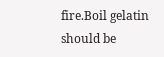fire.Boil gelatin should be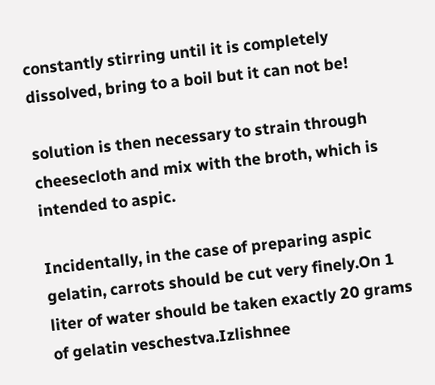constantly stirring until it is completely dissolved, bring to a boil but it can not be!

solution is then necessary to strain through cheesecloth and mix with the broth, which is intended to aspic.

Incidentally, in the case of preparing aspic gelatin, carrots should be cut very finely.On 1 liter of water should be taken exactly 20 grams of gelatin veschestva.Izlishnee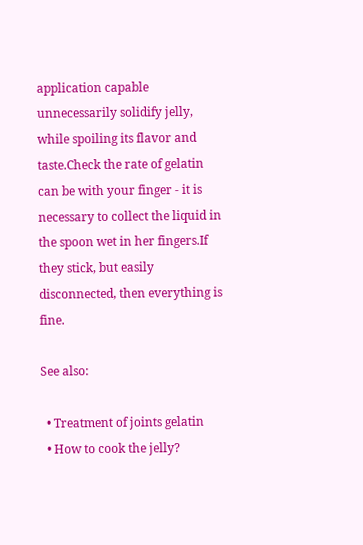application capable unnecessarily solidify jelly, while spoiling its flavor and taste.Check the rate of gelatin can be with your finger - it is necessary to collect the liquid in the spoon wet in her fingers.If they stick, but easily disconnected, then everything is fine.

See also:

  • Treatment of joints gelatin
  • How to cook the jelly?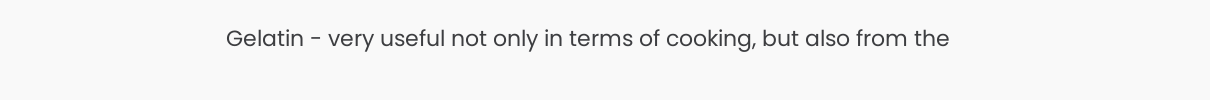Gelatin - very useful not only in terms of cooking, but also from the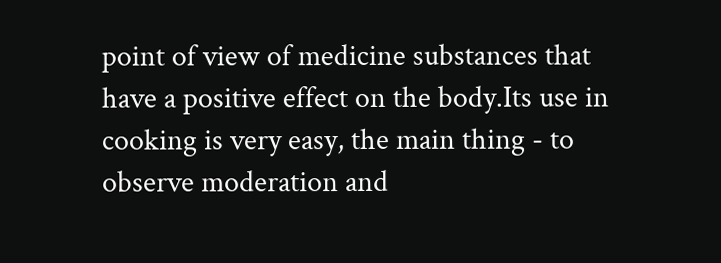point of view of medicine substances that have a positive effect on the body.Its use in cooking is very easy, the main thing - to observe moderation and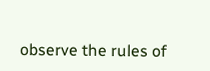observe the rules of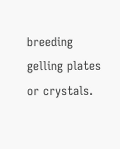breeding gelling plates or crystals.